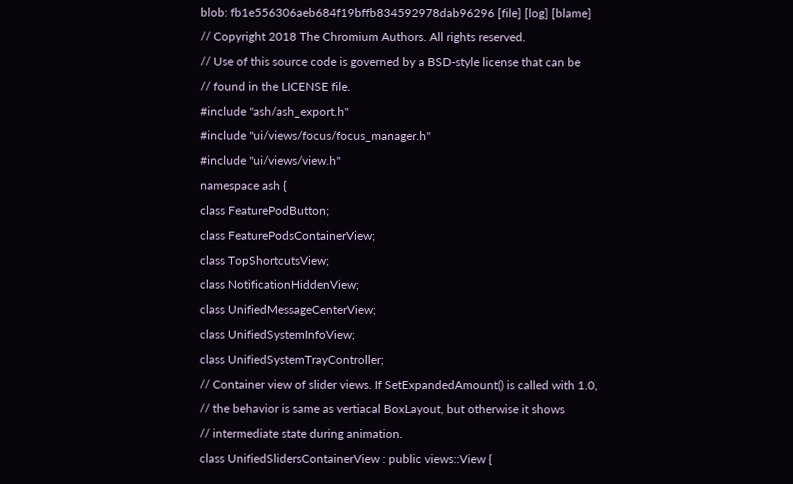blob: fb1e556306aeb684f19bffb834592978dab96296 [file] [log] [blame]
// Copyright 2018 The Chromium Authors. All rights reserved.
// Use of this source code is governed by a BSD-style license that can be
// found in the LICENSE file.
#include "ash/ash_export.h"
#include "ui/views/focus/focus_manager.h"
#include "ui/views/view.h"
namespace ash {
class FeaturePodButton;
class FeaturePodsContainerView;
class TopShortcutsView;
class NotificationHiddenView;
class UnifiedMessageCenterView;
class UnifiedSystemInfoView;
class UnifiedSystemTrayController;
// Container view of slider views. If SetExpandedAmount() is called with 1.0,
// the behavior is same as vertiacal BoxLayout, but otherwise it shows
// intermediate state during animation.
class UnifiedSlidersContainerView : public views::View {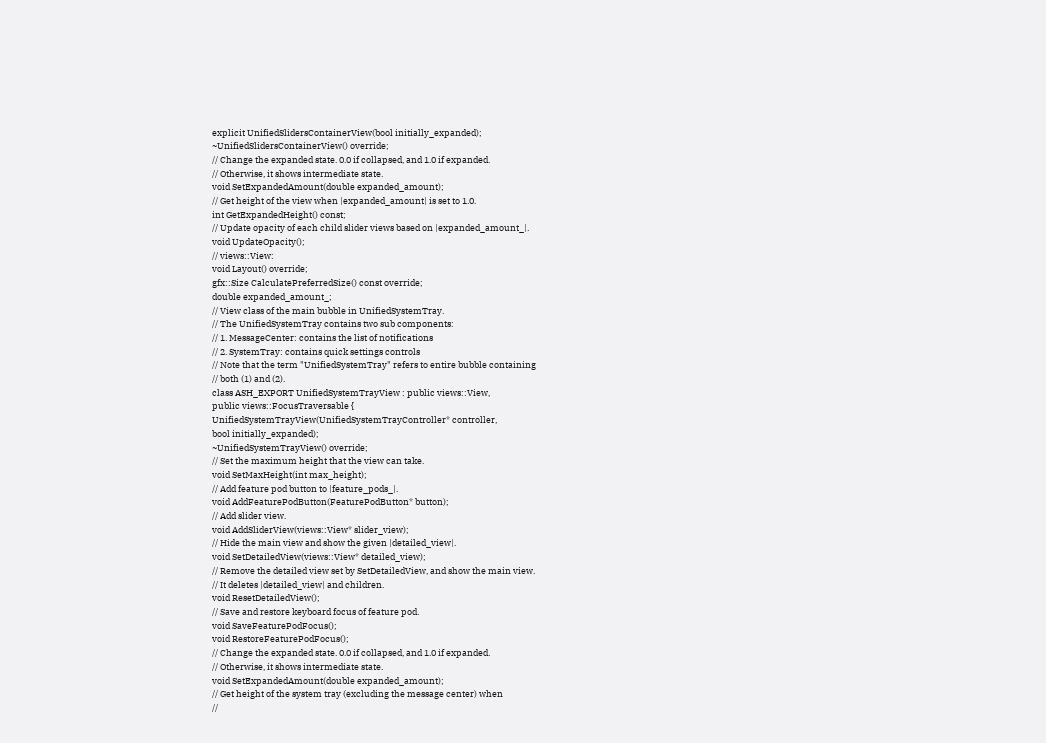explicit UnifiedSlidersContainerView(bool initially_expanded);
~UnifiedSlidersContainerView() override;
// Change the expanded state. 0.0 if collapsed, and 1.0 if expanded.
// Otherwise, it shows intermediate state.
void SetExpandedAmount(double expanded_amount);
// Get height of the view when |expanded_amount| is set to 1.0.
int GetExpandedHeight() const;
// Update opacity of each child slider views based on |expanded_amount_|.
void UpdateOpacity();
// views::View:
void Layout() override;
gfx::Size CalculatePreferredSize() const override;
double expanded_amount_;
// View class of the main bubble in UnifiedSystemTray.
// The UnifiedSystemTray contains two sub components:
// 1. MessageCenter: contains the list of notifications
// 2. SystemTray: contains quick settings controls
// Note that the term "UnifiedSystemTray" refers to entire bubble containing
// both (1) and (2).
class ASH_EXPORT UnifiedSystemTrayView : public views::View,
public views::FocusTraversable {
UnifiedSystemTrayView(UnifiedSystemTrayController* controller,
bool initially_expanded);
~UnifiedSystemTrayView() override;
// Set the maximum height that the view can take.
void SetMaxHeight(int max_height);
// Add feature pod button to |feature_pods_|.
void AddFeaturePodButton(FeaturePodButton* button);
// Add slider view.
void AddSliderView(views::View* slider_view);
// Hide the main view and show the given |detailed_view|.
void SetDetailedView(views::View* detailed_view);
// Remove the detailed view set by SetDetailedView, and show the main view.
// It deletes |detailed_view| and children.
void ResetDetailedView();
// Save and restore keyboard focus of feature pod.
void SaveFeaturePodFocus();
void RestoreFeaturePodFocus();
// Change the expanded state. 0.0 if collapsed, and 1.0 if expanded.
// Otherwise, it shows intermediate state.
void SetExpandedAmount(double expanded_amount);
// Get height of the system tray (excluding the message center) when
//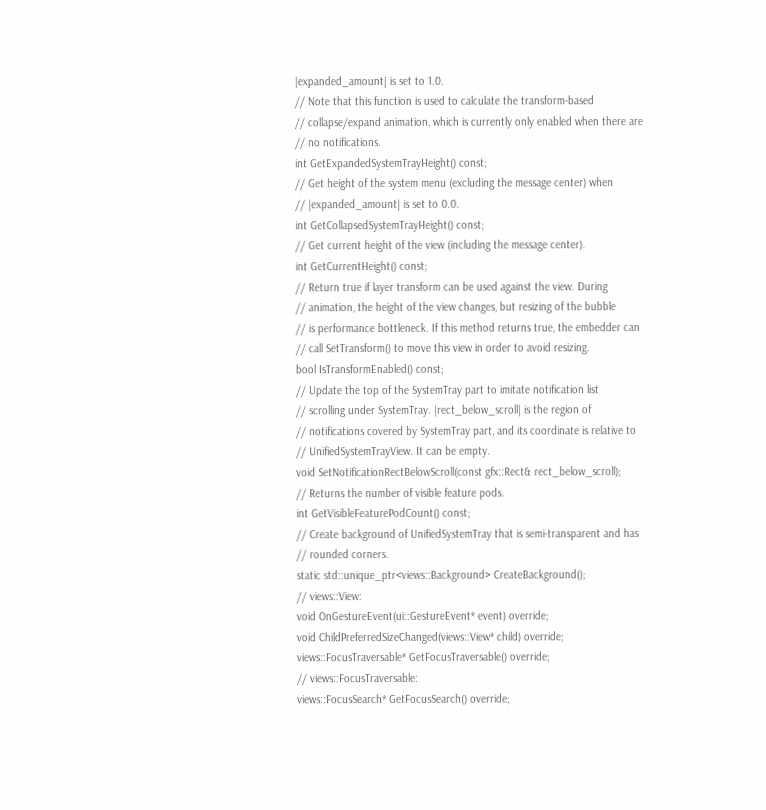|expanded_amount| is set to 1.0.
// Note that this function is used to calculate the transform-based
// collapse/expand animation, which is currently only enabled when there are
// no notifications.
int GetExpandedSystemTrayHeight() const;
// Get height of the system menu (excluding the message center) when
// |expanded_amount| is set to 0.0.
int GetCollapsedSystemTrayHeight() const;
// Get current height of the view (including the message center).
int GetCurrentHeight() const;
// Return true if layer transform can be used against the view. During
// animation, the height of the view changes, but resizing of the bubble
// is performance bottleneck. If this method returns true, the embedder can
// call SetTransform() to move this view in order to avoid resizing.
bool IsTransformEnabled() const;
// Update the top of the SystemTray part to imitate notification list
// scrolling under SystemTray. |rect_below_scroll| is the region of
// notifications covered by SystemTray part, and its coordinate is relative to
// UnifiedSystemTrayView. It can be empty.
void SetNotificationRectBelowScroll(const gfx::Rect& rect_below_scroll);
// Returns the number of visible feature pods.
int GetVisibleFeaturePodCount() const;
// Create background of UnifiedSystemTray that is semi-transparent and has
// rounded corners.
static std::unique_ptr<views::Background> CreateBackground();
// views::View:
void OnGestureEvent(ui::GestureEvent* event) override;
void ChildPreferredSizeChanged(views::View* child) override;
views::FocusTraversable* GetFocusTraversable() override;
// views::FocusTraversable:
views::FocusSearch* GetFocusSearch() override;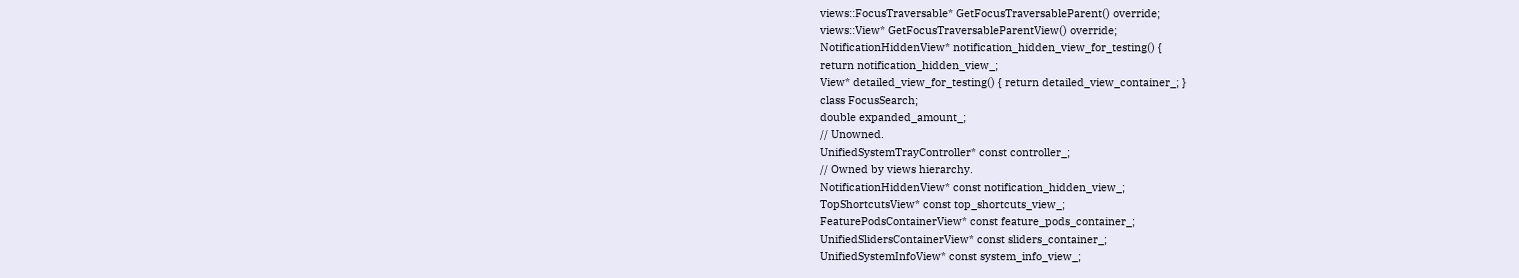views::FocusTraversable* GetFocusTraversableParent() override;
views::View* GetFocusTraversableParentView() override;
NotificationHiddenView* notification_hidden_view_for_testing() {
return notification_hidden_view_;
View* detailed_view_for_testing() { return detailed_view_container_; }
class FocusSearch;
double expanded_amount_;
// Unowned.
UnifiedSystemTrayController* const controller_;
// Owned by views hierarchy.
NotificationHiddenView* const notification_hidden_view_;
TopShortcutsView* const top_shortcuts_view_;
FeaturePodsContainerView* const feature_pods_container_;
UnifiedSlidersContainerView* const sliders_container_;
UnifiedSystemInfoView* const system_info_view_;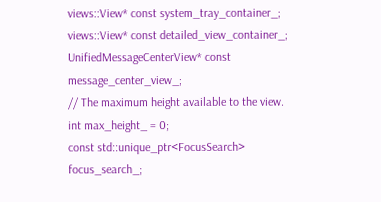views::View* const system_tray_container_;
views::View* const detailed_view_container_;
UnifiedMessageCenterView* const message_center_view_;
// The maximum height available to the view.
int max_height_ = 0;
const std::unique_ptr<FocusSearch> focus_search_;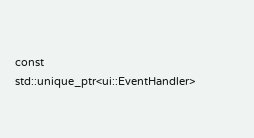const std::unique_ptr<ui::EventHandler>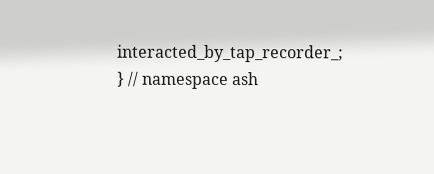interacted_by_tap_recorder_;
} // namespace ash